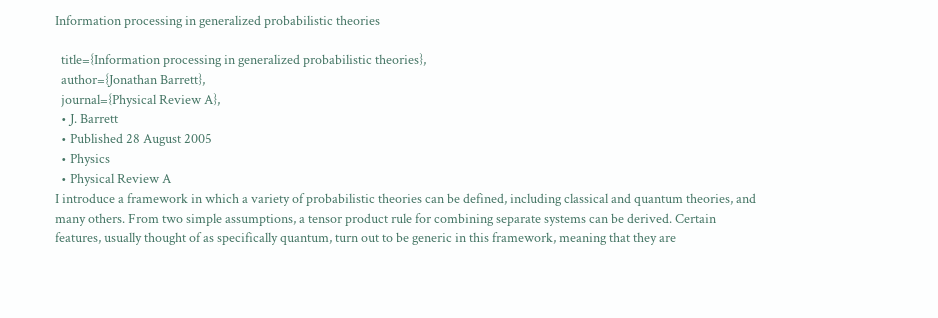Information processing in generalized probabilistic theories

  title={Information processing in generalized probabilistic theories},
  author={Jonathan Barrett},
  journal={Physical Review A},
  • J. Barrett
  • Published 28 August 2005
  • Physics
  • Physical Review A
I introduce a framework in which a variety of probabilistic theories can be defined, including classical and quantum theories, and many others. From two simple assumptions, a tensor product rule for combining separate systems can be derived. Certain features, usually thought of as specifically quantum, turn out to be generic in this framework, meaning that they are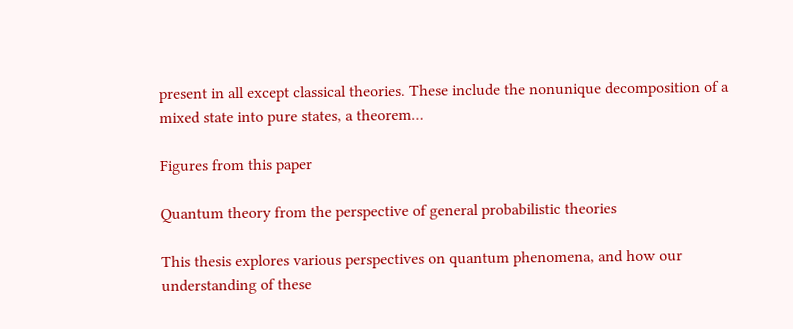present in all except classical theories. These include the nonunique decomposition of a mixed state into pure states, a theorem…

Figures from this paper

Quantum theory from the perspective of general probabilistic theories

This thesis explores various perspectives on quantum phenomena, and how our understanding of these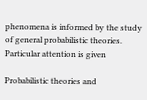phenomena is informed by the study of general probabilistic theories. Particular attention is given

Probabilistic theories and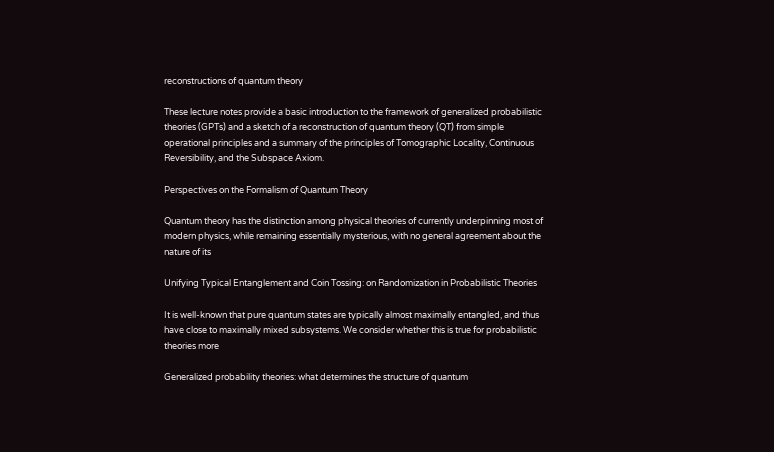reconstructions of quantum theory

These lecture notes provide a basic introduction to the framework of generalized probabilistic theories (GPTs) and a sketch of a reconstruction of quantum theory (QT) from simple operational principles and a summary of the principles of Tomographic Locality, Continuous Reversibility, and the Subspace Axiom.

Perspectives on the Formalism of Quantum Theory

Quantum theory has the distinction among physical theories of currently underpinning most of modern physics, while remaining essentially mysterious, with no general agreement about the nature of its

Unifying Typical Entanglement and Coin Tossing: on Randomization in Probabilistic Theories

It is well-known that pure quantum states are typically almost maximally entangled, and thus have close to maximally mixed subsystems. We consider whether this is true for probabilistic theories more

Generalized probability theories: what determines the structure of quantum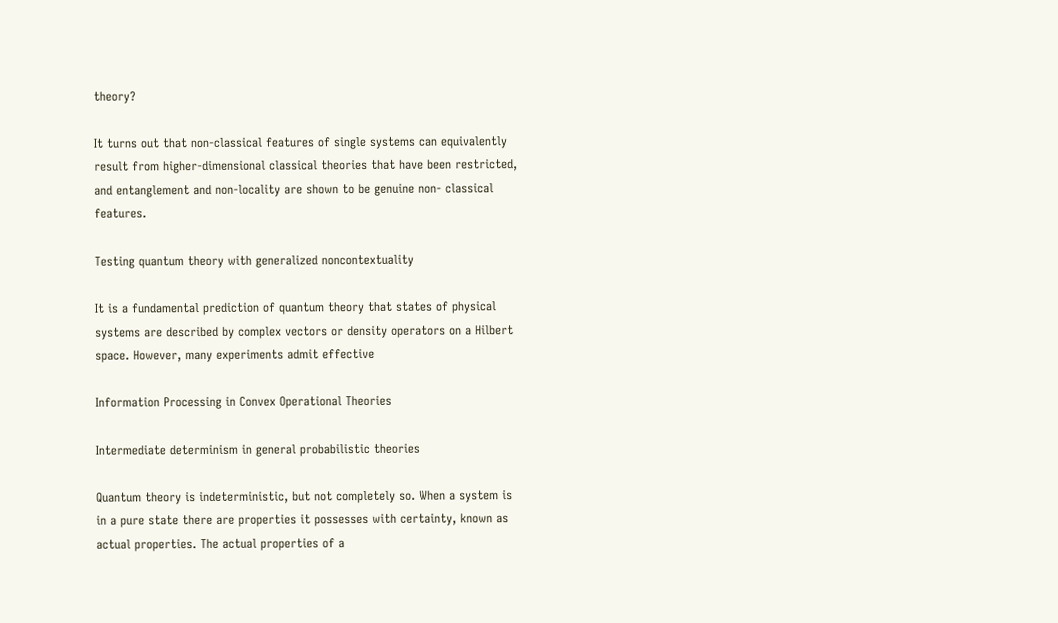theory?

It turns out that non-classical features of single systems can equivalently result from higher-dimensional classical theories that have been restricted, and entanglement and non-locality are shown to be genuine non- classical features.

Testing quantum theory with generalized noncontextuality

It is a fundamental prediction of quantum theory that states of physical systems are described by complex vectors or density operators on a Hilbert space. However, many experiments admit effective

Information Processing in Convex Operational Theories

Intermediate determinism in general probabilistic theories

Quantum theory is indeterministic, but not completely so. When a system is in a pure state there are properties it possesses with certainty, known as actual properties. The actual properties of a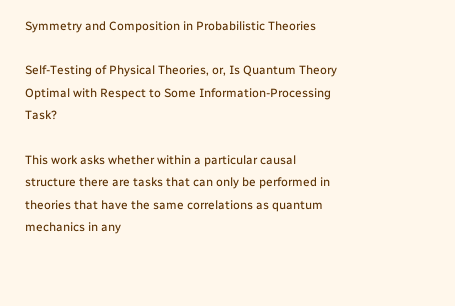Symmetry and Composition in Probabilistic Theories

Self-Testing of Physical Theories, or, Is Quantum Theory Optimal with Respect to Some Information-Processing Task?

This work asks whether within a particular causal structure there are tasks that can only be performed in theories that have the same correlations as quantum mechanics in any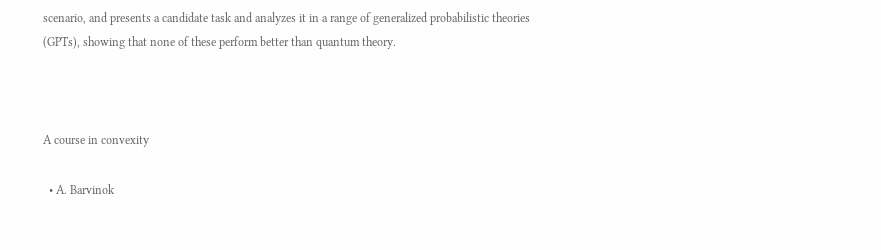scenario, and presents a candidate task and analyzes it in a range of generalized probabilistic theories (GPTs), showing that none of these perform better than quantum theory.



A course in convexity

  • A. Barvinok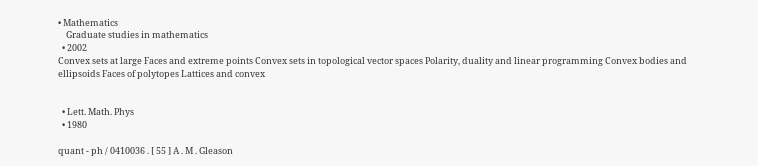• Mathematics
    Graduate studies in mathematics
  • 2002
Convex sets at large Faces and extreme points Convex sets in topological vector spaces Polarity, duality and linear programming Convex bodies and ellipsoids Faces of polytopes Lattices and convex


  • Lett. Math. Phys
  • 1980

quant - ph / 0410036 . [ 55 ] A . M . Gleason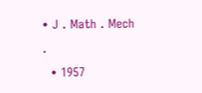• J . Math . Mech .
  • 1957